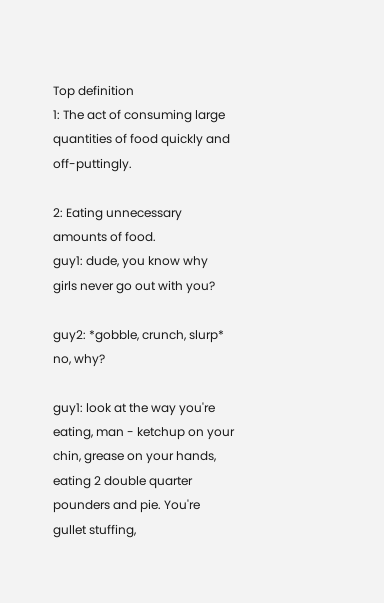Top definition
1: The act of consuming large quantities of food quickly and off-puttingly.

2: Eating unnecessary amounts of food.
guy1: dude, you know why girls never go out with you?

guy2: *gobble, crunch, slurp* no, why?

guy1: look at the way you're eating, man - ketchup on your chin, grease on your hands, eating 2 double quarter pounders and pie. You're gullet stuffing,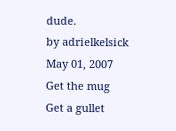dude.
by adrielkelsick May 01, 2007
Get the mug
Get a gullet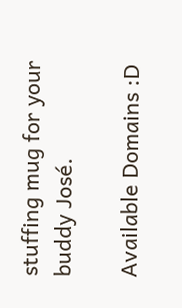stuffing mug for your buddy José.

Available Domains :D